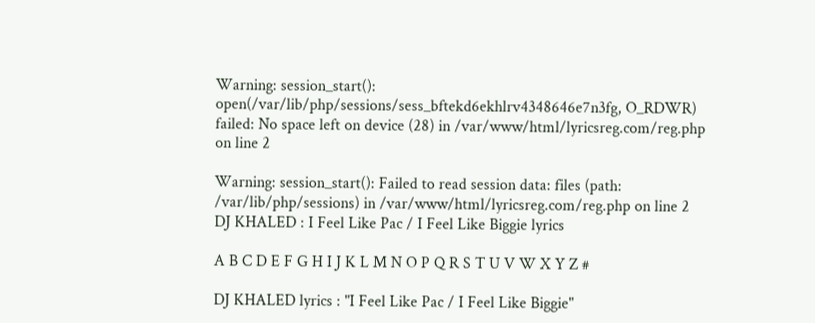Warning: session_start(): open(/var/lib/php/sessions/sess_bftekd6ekhlrv4348646e7n3fg, O_RDWR) failed: No space left on device (28) in /var/www/html/lyricsreg.com/reg.php on line 2

Warning: session_start(): Failed to read session data: files (path: /var/lib/php/sessions) in /var/www/html/lyricsreg.com/reg.php on line 2
DJ KHALED : I Feel Like Pac / I Feel Like Biggie lyrics

A B C D E F G H I J K L M N O P Q R S T U V W X Y Z #

DJ KHALED lyrics : "I Feel Like Pac / I Feel Like Biggie"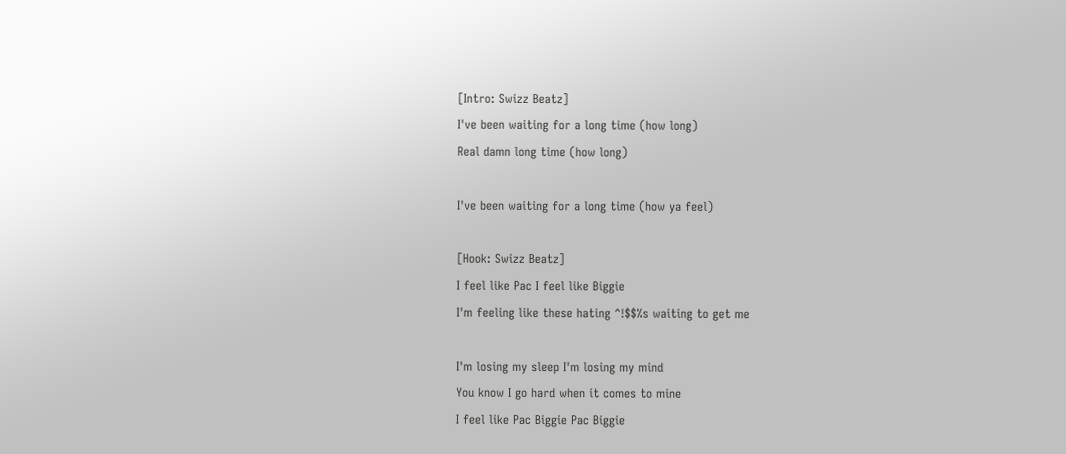[Intro: Swizz Beatz]
I've been waiting for a long time (how long)
Real damn long time (how long)

I've been waiting for a long time (how ya feel)

[Hook: Swizz Beatz]
I feel like Pac I feel like Biggie
I'm feeling like these hating ^!$$%s waiting to get me

I'm losing my sleep I'm losing my mind
You know I go hard when it comes to mine
I feel like Pac Biggie Pac Biggie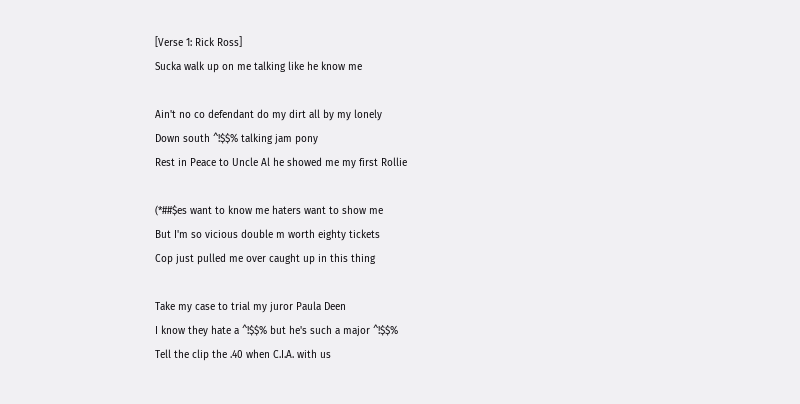[Verse 1: Rick Ross]
Sucka walk up on me talking like he know me

Ain't no co defendant do my dirt all by my lonely
Down south ^!$$% talking jam pony
Rest in Peace to Uncle Al he showed me my first Rollie

(*##$es want to know me haters want to show me
But I'm so vicious double m worth eighty tickets
Cop just pulled me over caught up in this thing

Take my case to trial my juror Paula Deen
I know they hate a ^!$$% but he's such a major ^!$$%
Tell the clip the .40 when C.I.A. with us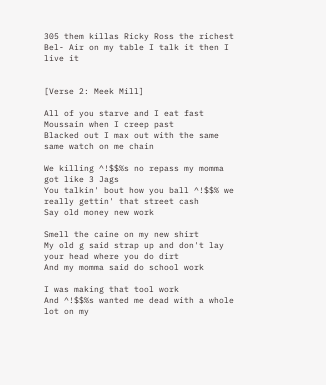305 them killas Ricky Ross the richest
Bel- Air on my table I talk it then I live it


[Verse 2: Meek Mill]

All of you starve and I eat fast
Moussain when I creep past
Blacked out I max out with the same same watch on me chain

We killing ^!$$%s no repass my momma got like 3 Jags
You talkin' bout how you ball ^!$$% we really gettin' that street cash
Say old money new work

Smell the caine on my new shirt
My old g said strap up and don't lay your head where you do dirt
And my momma said do school work

I was making that tool work
And ^!$$%s wanted me dead with a whole lot on my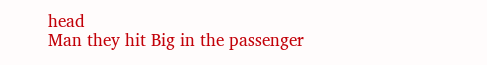head
Man they hit Big in the passenger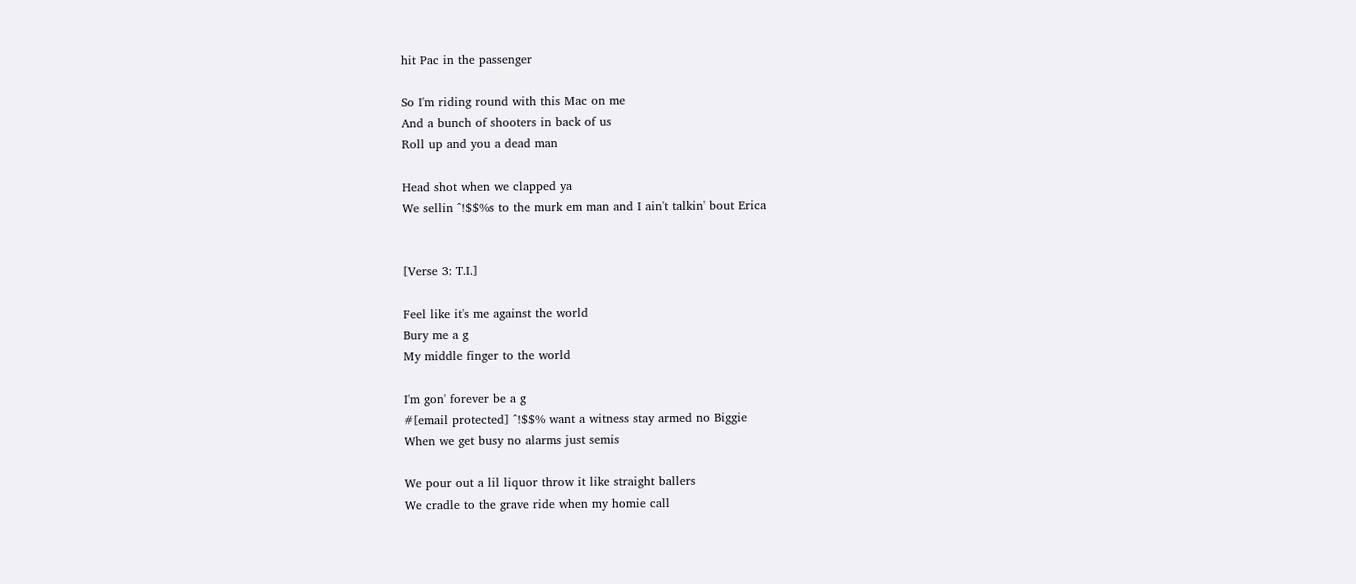hit Pac in the passenger

So I'm riding round with this Mac on me
And a bunch of shooters in back of us
Roll up and you a dead man

Head shot when we clapped ya
We sellin ^!$$%s to the murk em man and I ain't talkin' bout Erica


[Verse 3: T.I.]

Feel like it's me against the world
Bury me a g
My middle finger to the world

I'm gon' forever be a g
#[email protected] ^!$$% want a witness stay armed no Biggie
When we get busy no alarms just semis

We pour out a lil liquor throw it like straight ballers
We cradle to the grave ride when my homie call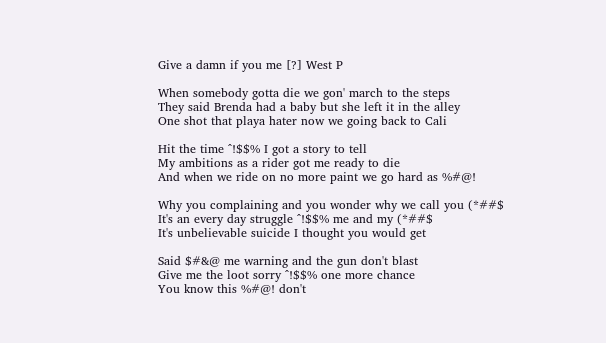Give a damn if you me [?] West P

When somebody gotta die we gon' march to the steps
They said Brenda had a baby but she left it in the alley
One shot that playa hater now we going back to Cali

Hit the time ^!$$% I got a story to tell
My ambitions as a rider got me ready to die
And when we ride on no more paint we go hard as %#@!

Why you complaining and you wonder why we call you (*##$
It's an every day struggle ^!$$% me and my (*##$
It's unbelievable suicide I thought you would get

Said $#&@ me warning and the gun don't blast
Give me the loot sorry ^!$$% one more chance
You know this %#@! don't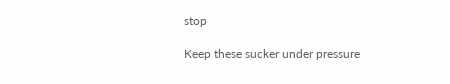stop

Keep these sucker under pressure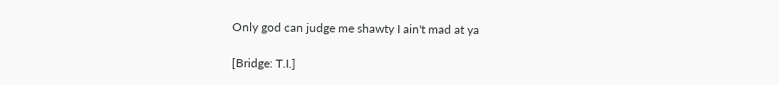Only god can judge me shawty I ain't mad at ya

[Bridge: T.I.]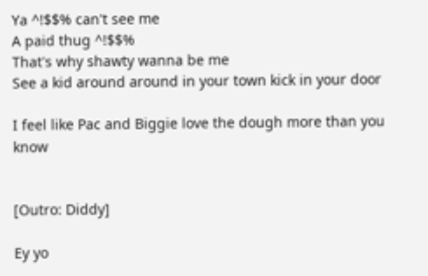Ya ^!$$% can't see me
A paid thug ^!$$%
That's why shawty wanna be me
See a kid around around in your town kick in your door

I feel like Pac and Biggie love the dough more than you know


[Outro: Diddy]

Ey yo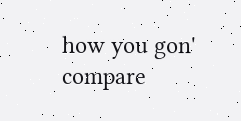how you gon' compare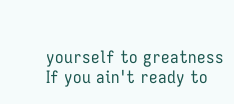yourself to greatness
If you ain't ready to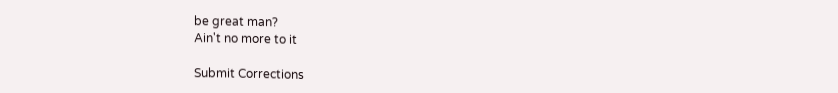be great man?
Ain't no more to it

Submit Corrections